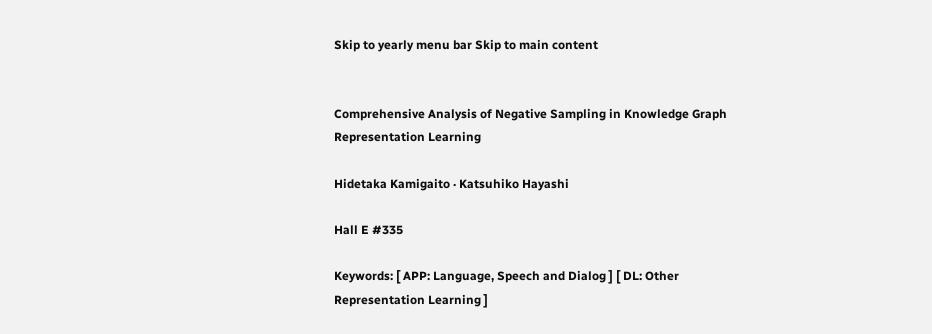Skip to yearly menu bar Skip to main content


Comprehensive Analysis of Negative Sampling in Knowledge Graph Representation Learning

Hidetaka Kamigaito · Katsuhiko Hayashi

Hall E #335

Keywords: [ APP: Language, Speech and Dialog ] [ DL: Other Representation Learning ]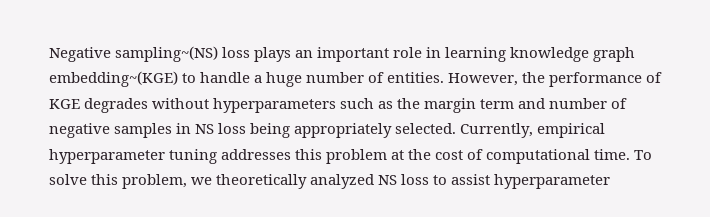Negative sampling~(NS) loss plays an important role in learning knowledge graph embedding~(KGE) to handle a huge number of entities. However, the performance of KGE degrades without hyperparameters such as the margin term and number of negative samples in NS loss being appropriately selected. Currently, empirical hyperparameter tuning addresses this problem at the cost of computational time. To solve this problem, we theoretically analyzed NS loss to assist hyperparameter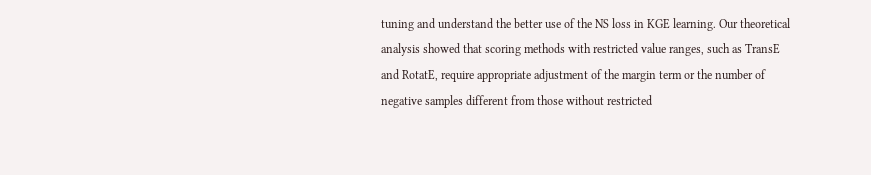tuning and understand the better use of the NS loss in KGE learning. Our theoretical analysis showed that scoring methods with restricted value ranges, such as TransE and RotatE, require appropriate adjustment of the margin term or the number of negative samples different from those without restricted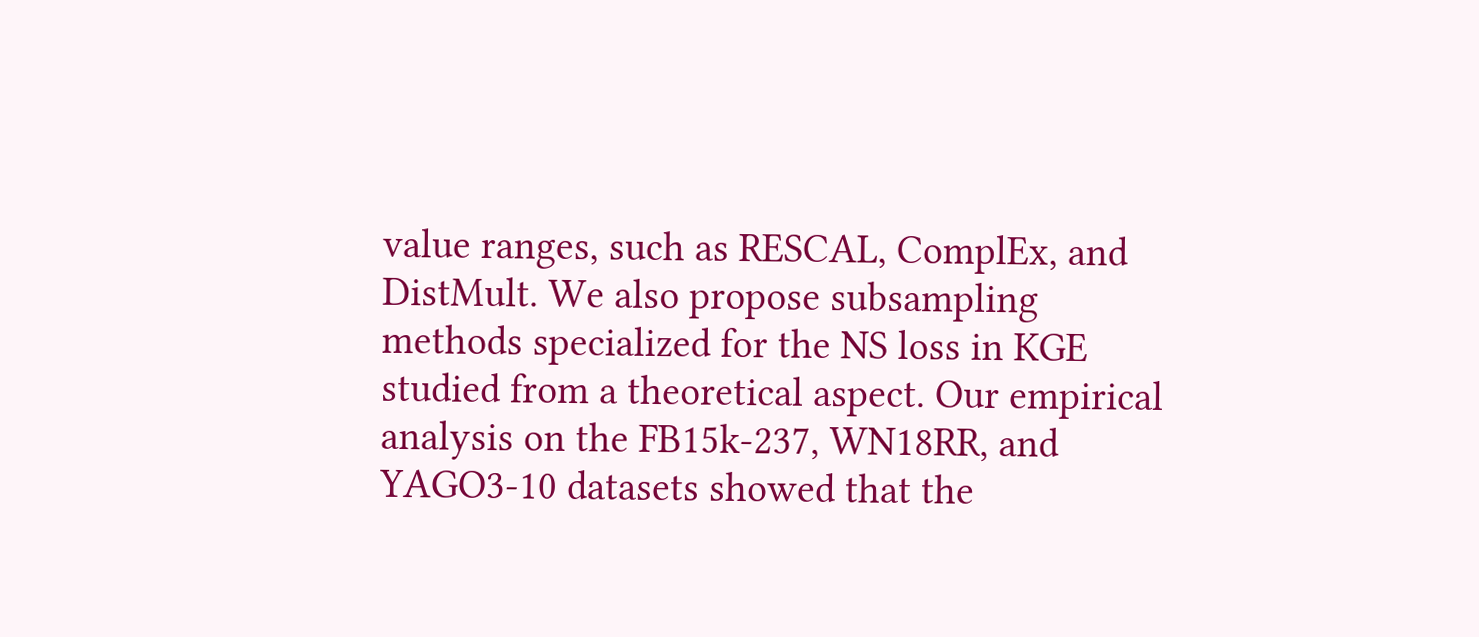value ranges, such as RESCAL, ComplEx, and DistMult. We also propose subsampling methods specialized for the NS loss in KGE studied from a theoretical aspect. Our empirical analysis on the FB15k-237, WN18RR, and YAGO3-10 datasets showed that the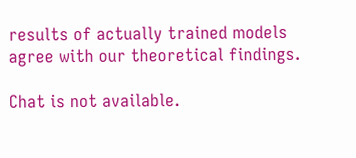results of actually trained models agree with our theoretical findings.

Chat is not available.